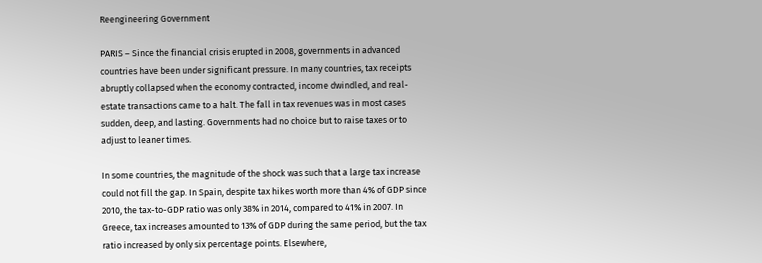Reengineering Government

PARIS – Since the financial crisis erupted in 2008, governments in advanced countries have been under significant pressure. In many countries, tax receipts abruptly collapsed when the economy contracted, income dwindled, and real-estate transactions came to a halt. The fall in tax revenues was in most cases sudden, deep, and lasting. Governments had no choice but to raise taxes or to adjust to leaner times.

In some countries, the magnitude of the shock was such that a large tax increase could not fill the gap. In Spain, despite tax hikes worth more than 4% of GDP since 2010, the tax-to-GDP ratio was only 38% in 2014, compared to 41% in 2007. In Greece, tax increases amounted to 13% of GDP during the same period, but the tax ratio increased by only six percentage points. Elsewhere,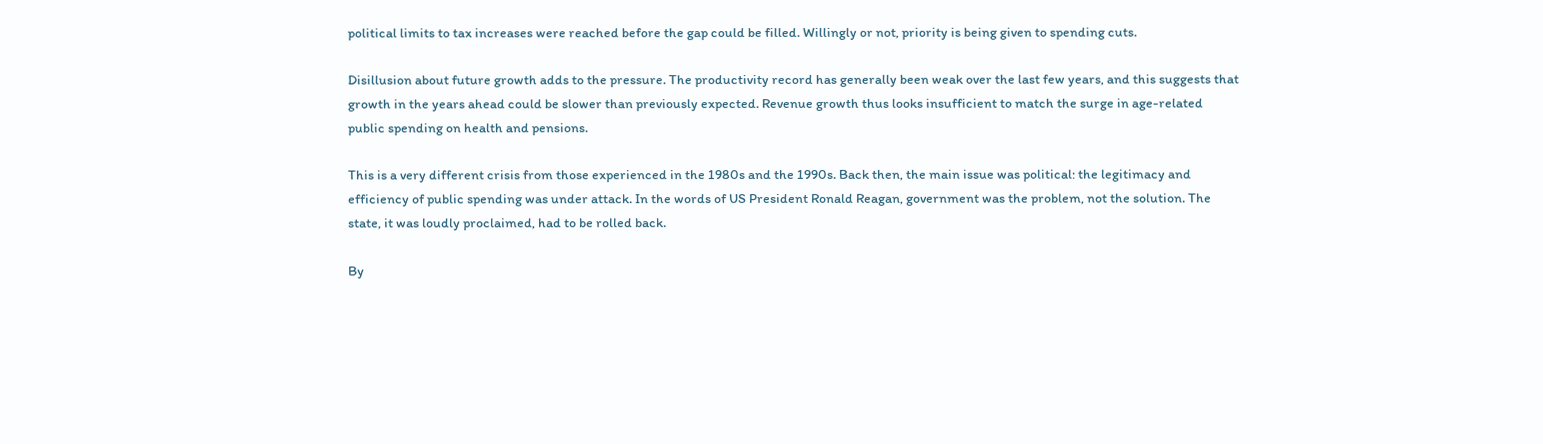political limits to tax increases were reached before the gap could be filled. Willingly or not, priority is being given to spending cuts.

Disillusion about future growth adds to the pressure. The productivity record has generally been weak over the last few years, and this suggests that growth in the years ahead could be slower than previously expected. Revenue growth thus looks insufficient to match the surge in age-related public spending on health and pensions.

This is a very different crisis from those experienced in the 1980s and the 1990s. Back then, the main issue was political: the legitimacy and efficiency of public spending was under attack. In the words of US President Ronald Reagan, government was the problem, not the solution. The state, it was loudly proclaimed, had to be rolled back.

By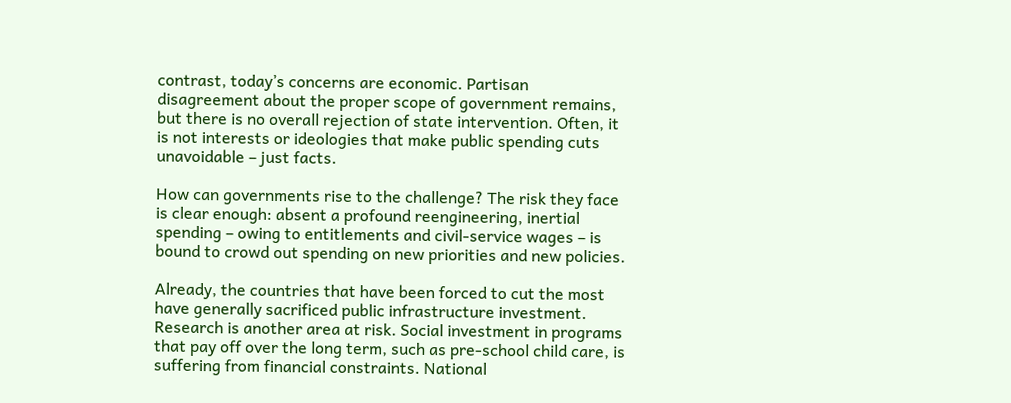contrast, today’s concerns are economic. Partisan disagreement about the proper scope of government remains, but there is no overall rejection of state intervention. Often, it is not interests or ideologies that make public spending cuts unavoidable – just facts.

How can governments rise to the challenge? The risk they face is clear enough: absent a profound reengineering, inertial spending – owing to entitlements and civil-service wages – is bound to crowd out spending on new priorities and new policies.

Already, the countries that have been forced to cut the most have generally sacrificed public infrastructure investment. Research is another area at risk. Social investment in programs that pay off over the long term, such as pre-school child care, is suffering from financial constraints. National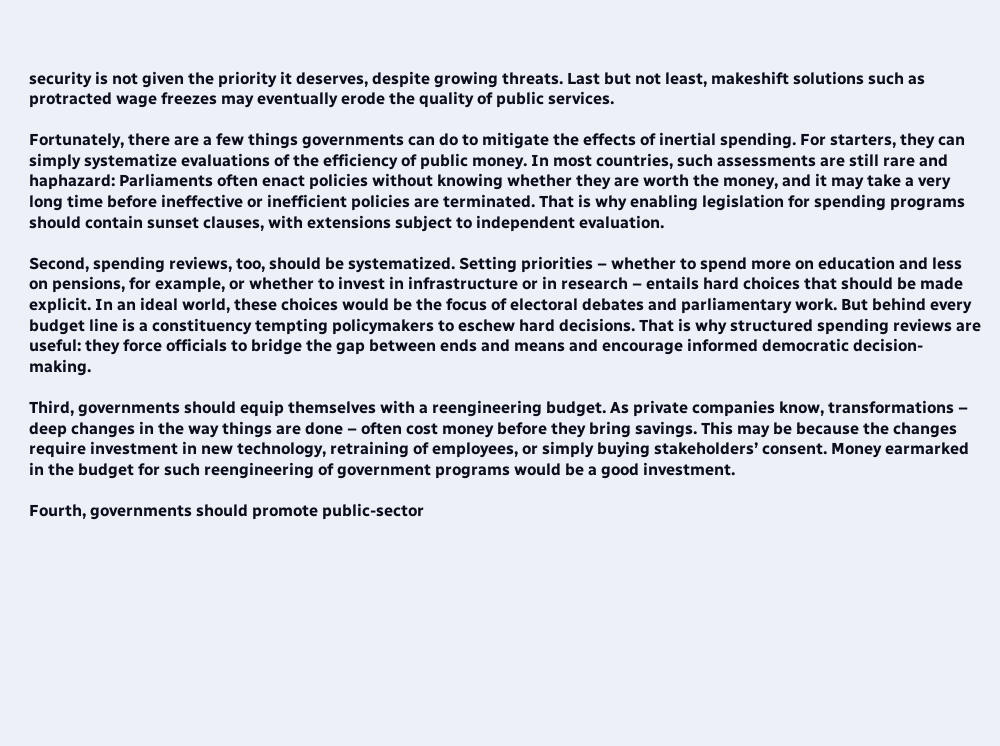security is not given the priority it deserves, despite growing threats. Last but not least, makeshift solutions such as protracted wage freezes may eventually erode the quality of public services.

Fortunately, there are a few things governments can do to mitigate the effects of inertial spending. For starters, they can simply systematize evaluations of the efficiency of public money. In most countries, such assessments are still rare and haphazard: Parliaments often enact policies without knowing whether they are worth the money, and it may take a very long time before ineffective or inefficient policies are terminated. That is why enabling legislation for spending programs should contain sunset clauses, with extensions subject to independent evaluation.

Second, spending reviews, too, should be systematized. Setting priorities – whether to spend more on education and less on pensions, for example, or whether to invest in infrastructure or in research – entails hard choices that should be made explicit. In an ideal world, these choices would be the focus of electoral debates and parliamentary work. But behind every budget line is a constituency tempting policymakers to eschew hard decisions. That is why structured spending reviews are useful: they force officials to bridge the gap between ends and means and encourage informed democratic decision-making.

Third, governments should equip themselves with a reengineering budget. As private companies know, transformations – deep changes in the way things are done – often cost money before they bring savings. This may be because the changes require investment in new technology, retraining of employees, or simply buying stakeholders’ consent. Money earmarked in the budget for such reengineering of government programs would be a good investment.

Fourth, governments should promote public-sector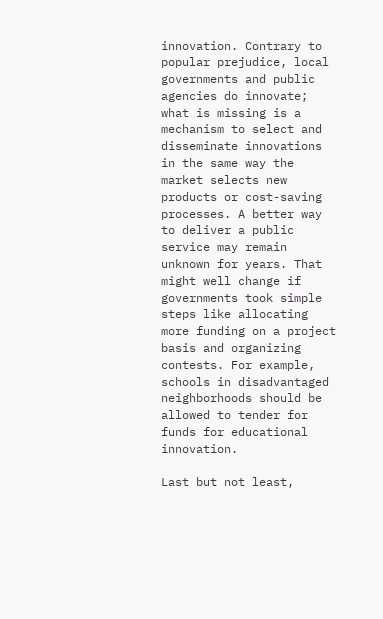innovation. Contrary to popular prejudice, local governments and public agencies do innovate; what is missing is a mechanism to select and disseminate innovations in the same way the market selects new products or cost-saving processes. A better way to deliver a public service may remain unknown for years. That might well change if governments took simple steps like allocating more funding on a project basis and organizing contests. For example, schools in disadvantaged neighborhoods should be allowed to tender for funds for educational innovation.

Last but not least,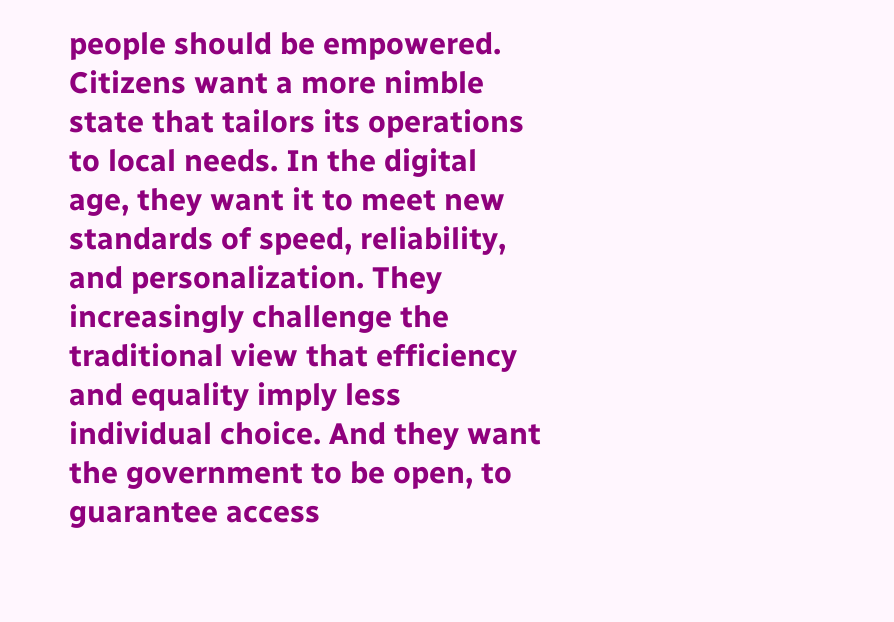people should be empowered. Citizens want a more nimble state that tailors its operations to local needs. In the digital age, they want it to meet new standards of speed, reliability, and personalization. They increasingly challenge the traditional view that efficiency and equality imply less individual choice. And they want the government to be open, to guarantee access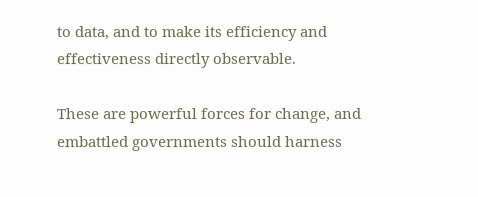to data, and to make its efficiency and effectiveness directly observable.

These are powerful forces for change, and embattled governments should harness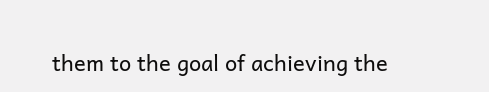them to the goal of achieving the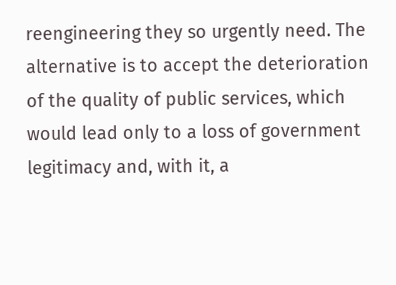reengineering they so urgently need. The alternative is to accept the deterioration of the quality of public services, which would lead only to a loss of government legitimacy and, with it, a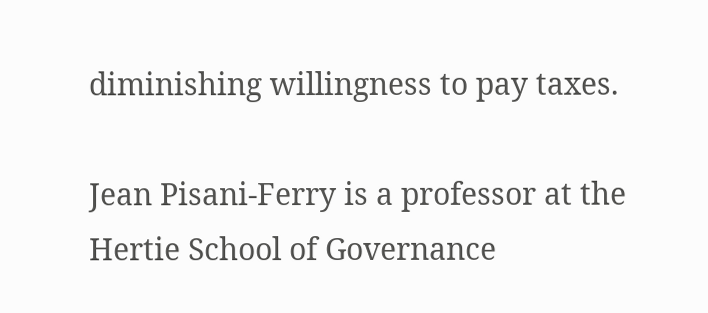diminishing willingness to pay taxes.

Jean Pisani-Ferry is a professor at the Hertie School of Governance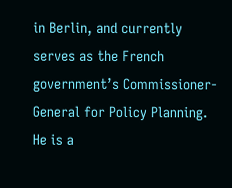in Berlin, and currently serves as the French government’s Commissioner-General for Policy Planning. He is a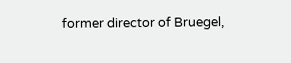former director of Bruegel,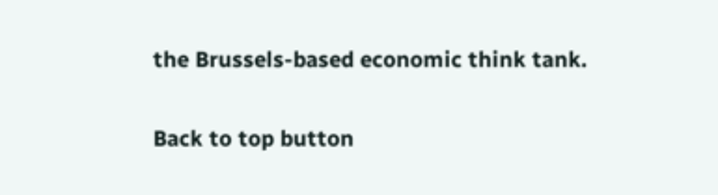the Brussels-based economic think tank.

Back to top button